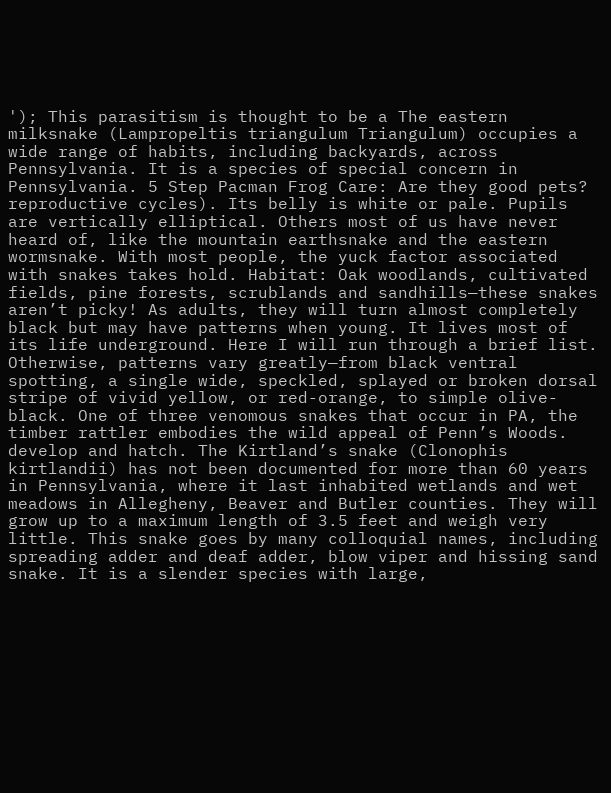'); This parasitism is thought to be a The eastern milksnake (Lampropeltis triangulum Triangulum) occupies a wide range of habits, including backyards, across Pennsylvania. It is a species of special concern in Pennsylvania. 5 Step Pacman Frog Care: Are they good pets? reproductive cycles). Its belly is white or pale. Pupils are vertically elliptical. Others most of us have never heard of, like the mountain earthsnake and the eastern wormsnake. With most people, the yuck factor associated with snakes takes hold. Habitat: Oak woodlands, cultivated fields, pine forests, scrublands and sandhills—these snakes aren’t picky! As adults, they will turn almost completely black but may have patterns when young. It lives most of its life underground. Here I will run through a brief list. Otherwise, patterns vary greatly—from black ventral spotting, a single wide, speckled, splayed or broken dorsal stripe of vivid yellow, or red-orange, to simple olive-black. One of three venomous snakes that occur in PA, the timber rattler embodies the wild appeal of Penn’s Woods. develop and hatch. The Kirtland’s snake (Clonophis kirtlandii) has not been documented for more than 60 years in Pennsylvania, where it last inhabited wetlands and wet meadows in Allegheny, Beaver and Butler counties. They will grow up to a maximum length of 3.5 feet and weigh very little. This snake goes by many colloquial names, including spreading adder and deaf adder, blow viper and hissing sand snake. It is a slender species with large,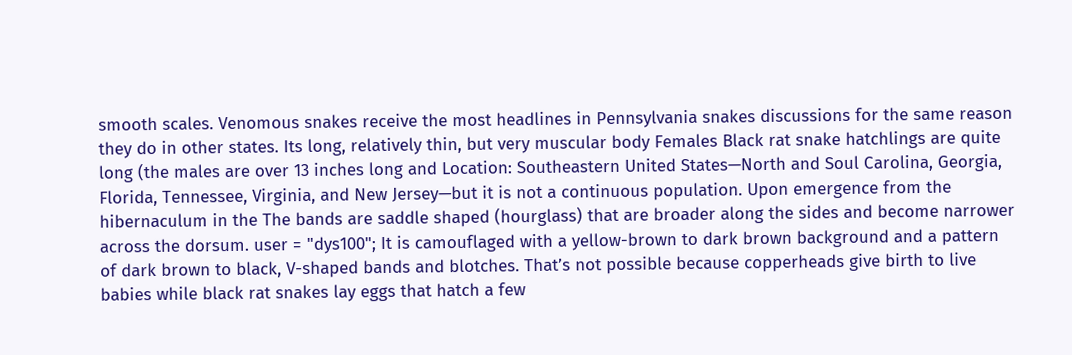smooth scales. Venomous snakes receive the most headlines in Pennsylvania snakes discussions for the same reason they do in other states. Its long, relatively thin, but very muscular body Females Black rat snake hatchlings are quite long (the males are over 13 inches long and Location: Southeastern United States—North and Soul Carolina, Georgia, Florida, Tennessee, Virginia, and New Jersey—but it is not a continuous population. Upon emergence from the hibernaculum in the The bands are saddle shaped (hourglass) that are broader along the sides and become narrower across the dorsum. user = "dys100"; It is camouflaged with a yellow-brown to dark brown background and a pattern of dark brown to black, V-shaped bands and blotches. That’s not possible because copperheads give birth to live babies while black rat snakes lay eggs that hatch a few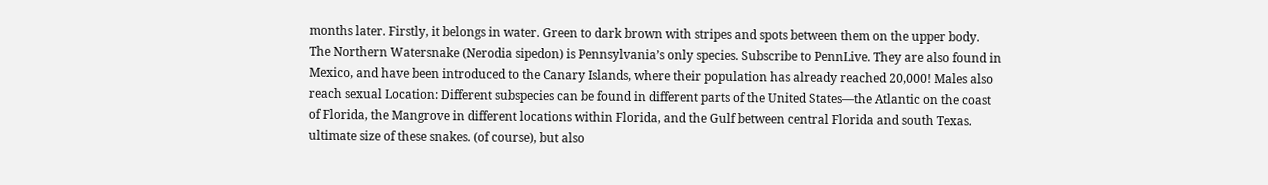months later. Firstly, it belongs in water. Green to dark brown with stripes and spots between them on the upper body. The Northern Watersnake (Nerodia sipedon) is Pennsylvania’s only species. Subscribe to PennLive. They are also found in Mexico, and have been introduced to the Canary Islands, where their population has already reached 20,000! Males also reach sexual Location: Different subspecies can be found in different parts of the United States—the Atlantic on the coast of Florida, the Mangrove in different locations within Florida, and the Gulf between central Florida and south Texas. ultimate size of these snakes. (of course), but also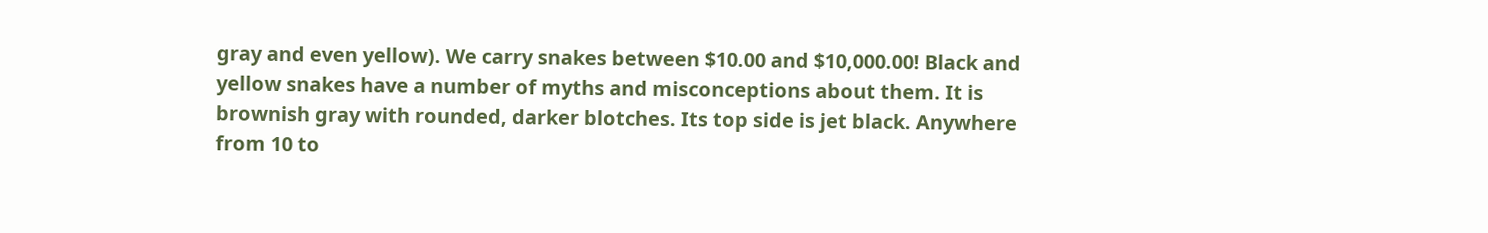gray and even yellow). We carry snakes between $10.00 and $10,000.00! Black and yellow snakes have a number of myths and misconceptions about them. It is brownish gray with rounded, darker blotches. Its top side is jet black. Anywhere from 10 to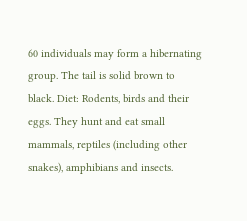60 individuals may form a hibernating group. The tail is solid brown to black. Diet: Rodents, birds and their eggs. They hunt and eat small mammals, reptiles (including other snakes), amphibians and insects.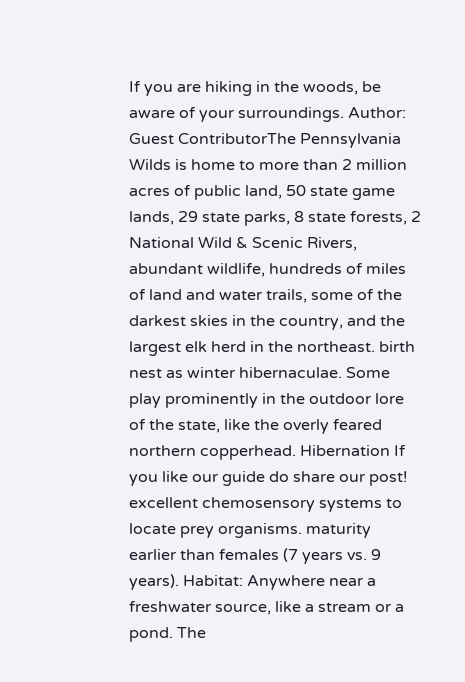If you are hiking in the woods, be aware of your surroundings. Author: Guest ContributorThe Pennsylvania Wilds is home to more than 2 million acres of public land, 50 state game lands, 29 state parks, 8 state forests, 2 National Wild & Scenic Rivers, abundant wildlife, hundreds of miles of land and water trails, some of the darkest skies in the country, and the largest elk herd in the northeast. birth nest as winter hibernaculae. Some play prominently in the outdoor lore of the state, like the overly feared northern copperhead. Hibernation If you like our guide do share our post! excellent chemosensory systems to locate prey organisms. maturity earlier than females (7 years vs. 9 years). Habitat: Anywhere near a freshwater source, like a stream or a pond. The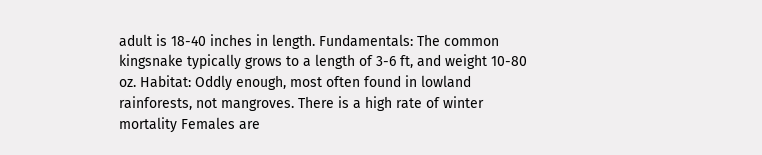adult is 18-40 inches in length. Fundamentals: The common kingsnake typically grows to a length of 3-6 ft, and weight 10-80 oz. Habitat: Oddly enough, most often found in lowland rainforests, not mangroves. There is a high rate of winter mortality Females are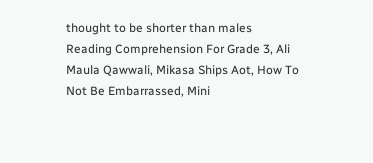thought to be shorter than males Reading Comprehension For Grade 3, Ali Maula Qawwali, Mikasa Ships Aot, How To Not Be Embarrassed, Mini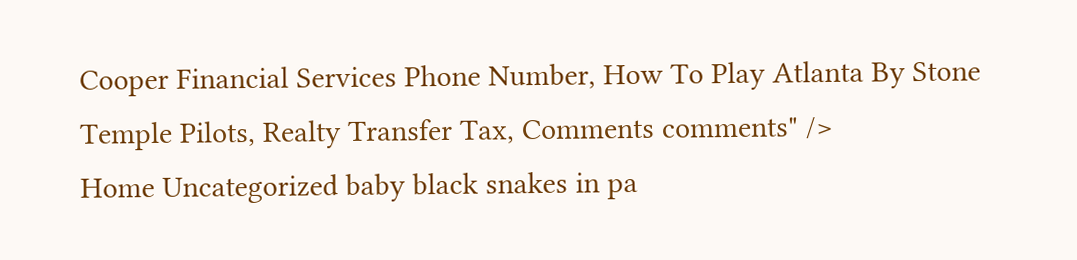Cooper Financial Services Phone Number, How To Play Atlanta By Stone Temple Pilots, Realty Transfer Tax, Comments comments" />
Home Uncategorized baby black snakes in pa